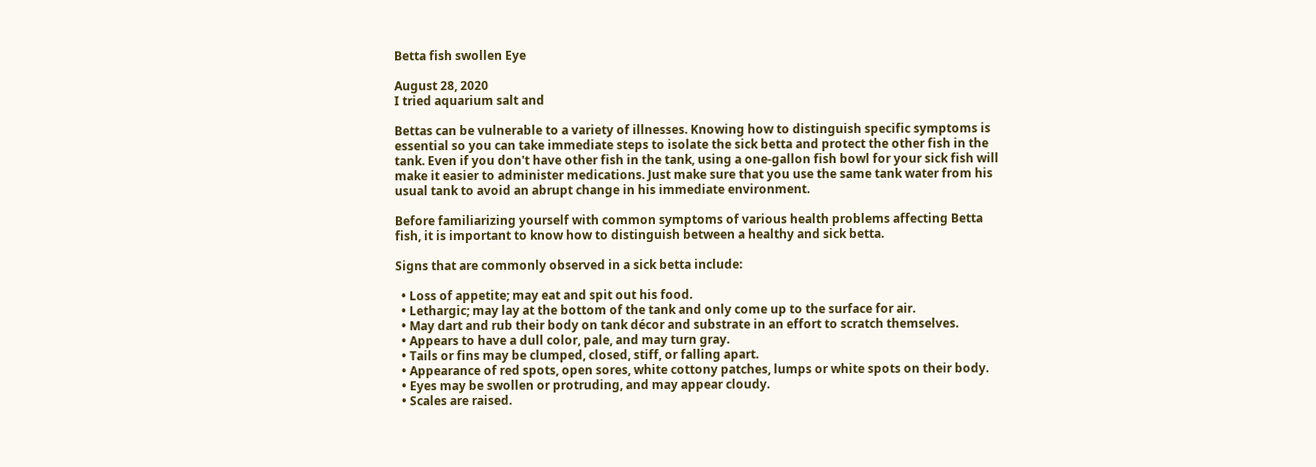Betta fish swollen Eye

August 28, 2020
I tried aquarium salt and

Bettas can be vulnerable to a variety of illnesses. Knowing how to distinguish specific symptoms is essential so you can take immediate steps to isolate the sick betta and protect the other fish in the tank. Even if you don't have other fish in the tank, using a one-gallon fish bowl for your sick fish will make it easier to administer medications. Just make sure that you use the same tank water from his usual tank to avoid an abrupt change in his immediate environment.

Before familiarizing yourself with common symptoms of various health problems affecting Betta fish, it is important to know how to distinguish between a healthy and sick betta.

Signs that are commonly observed in a sick betta include:

  • Loss of appetite; may eat and spit out his food.
  • Lethargic; may lay at the bottom of the tank and only come up to the surface for air.
  • May dart and rub their body on tank décor and substrate in an effort to scratch themselves.
  • Appears to have a dull color, pale, and may turn gray.
  • Tails or fins may be clumped, closed, stiff, or falling apart.
  • Appearance of red spots, open sores, white cottony patches, lumps or white spots on their body.
  • Eyes may be swollen or protruding, and may appear cloudy.
  • Scales are raised.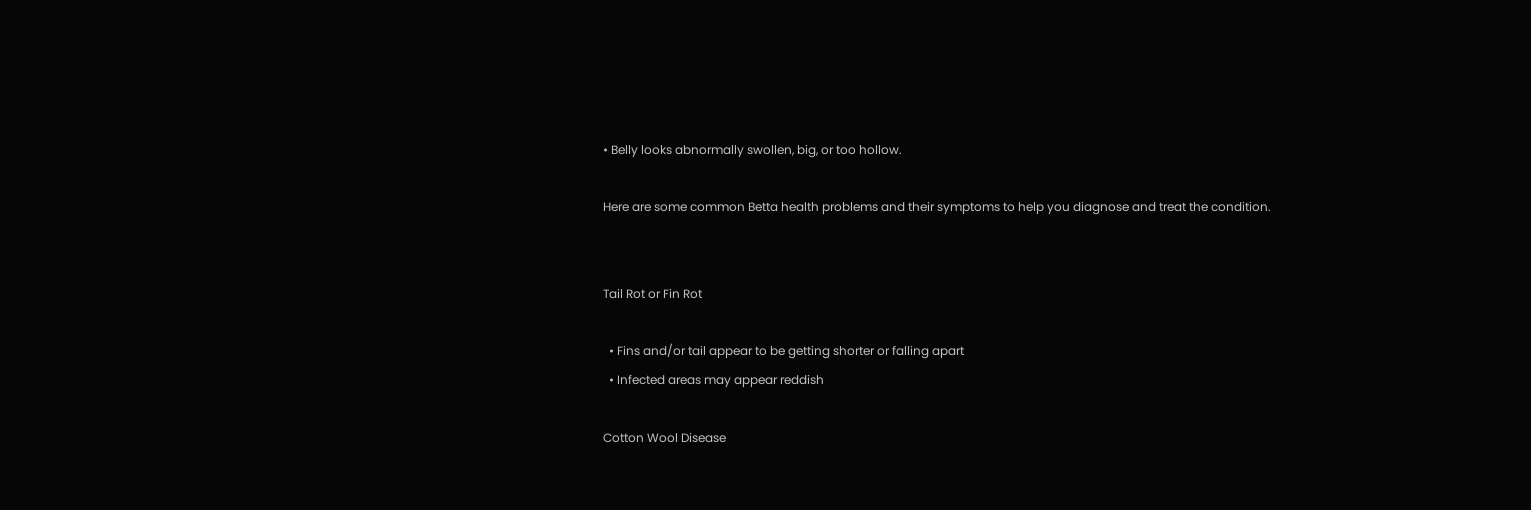• Belly looks abnormally swollen, big, or too hollow.

Here are some common Betta health problems and their symptoms to help you diagnose and treat the condition.


Tail Rot or Fin Rot

  • Fins and/or tail appear to be getting shorter or falling apart
  • Infected areas may appear reddish

Cotton Wool Disease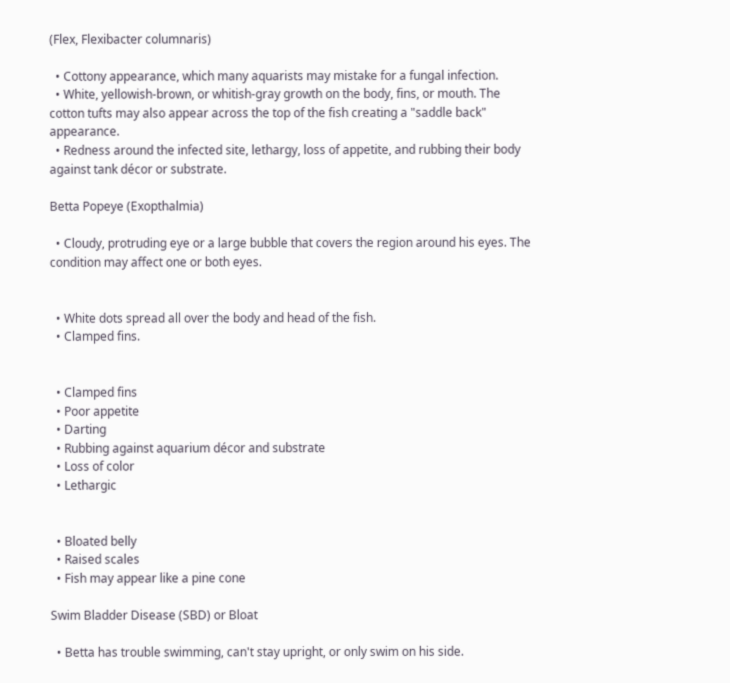(Flex, Flexibacter columnaris)

  • Cottony appearance, which many aquarists may mistake for a fungal infection.
  • White, yellowish-brown, or whitish-gray growth on the body, fins, or mouth. The cotton tufts may also appear across the top of the fish creating a "saddle back" appearance.
  • Redness around the infected site, lethargy, loss of appetite, and rubbing their body against tank décor or substrate.

Betta Popeye (Exopthalmia)

  • Cloudy, protruding eye or a large bubble that covers the region around his eyes. The condition may affect one or both eyes.


  • White dots spread all over the body and head of the fish.
  • Clamped fins.


  • Clamped fins
  • Poor appetite
  • Darting
  • Rubbing against aquarium décor and substrate
  • Loss of color
  • Lethargic


  • Bloated belly
  • Raised scales
  • Fish may appear like a pine cone

Swim Bladder Disease (SBD) or Bloat

  • Betta has trouble swimming, can't stay upright, or only swim on his side.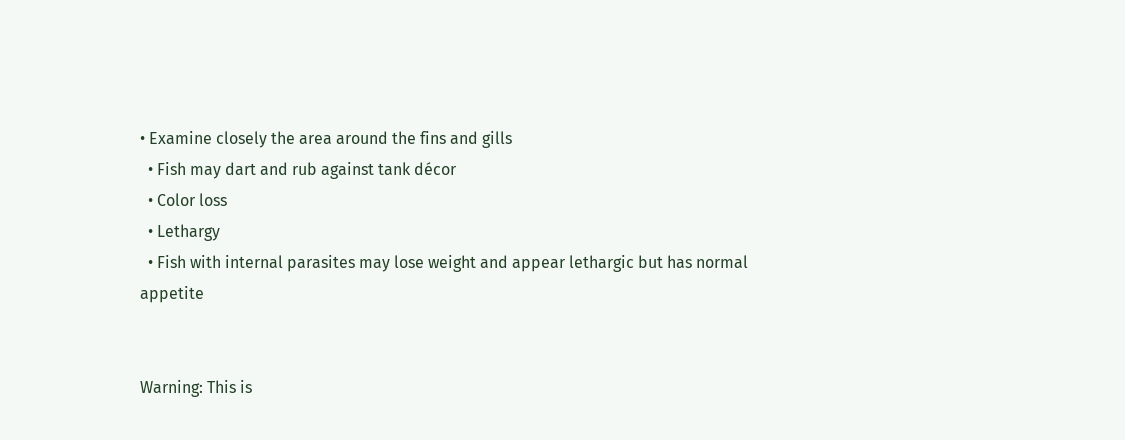• Examine closely the area around the fins and gills
  • Fish may dart and rub against tank décor
  • Color loss
  • Lethargy
  • Fish with internal parasites may lose weight and appear lethargic but has normal appetite


Warning: This is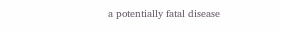a potentially fatal disease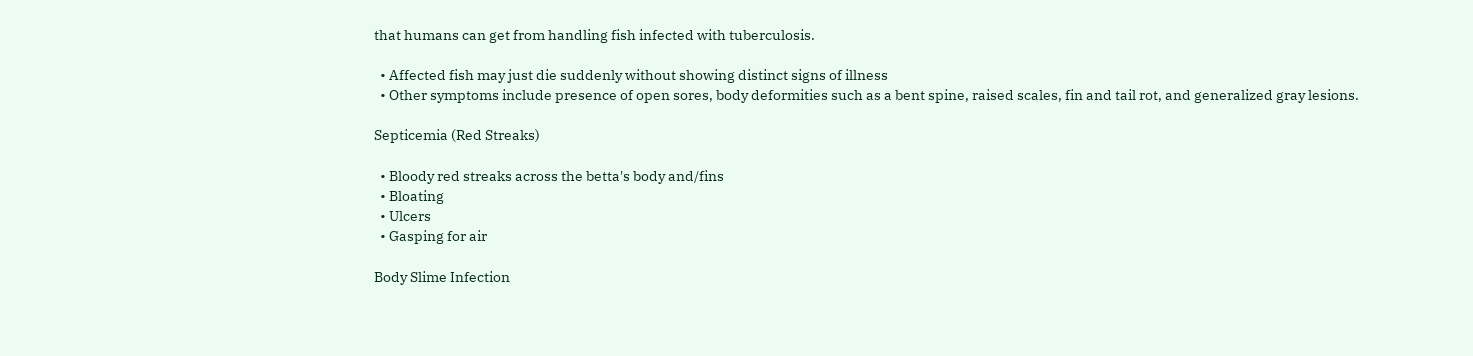that humans can get from handling fish infected with tuberculosis.

  • Affected fish may just die suddenly without showing distinct signs of illness
  • Other symptoms include presence of open sores, body deformities such as a bent spine, raised scales, fin and tail rot, and generalized gray lesions.

Septicemia (Red Streaks)

  • Bloody red streaks across the betta's body and/fins
  • Bloating
  • Ulcers
  • Gasping for air

Body Slime Infection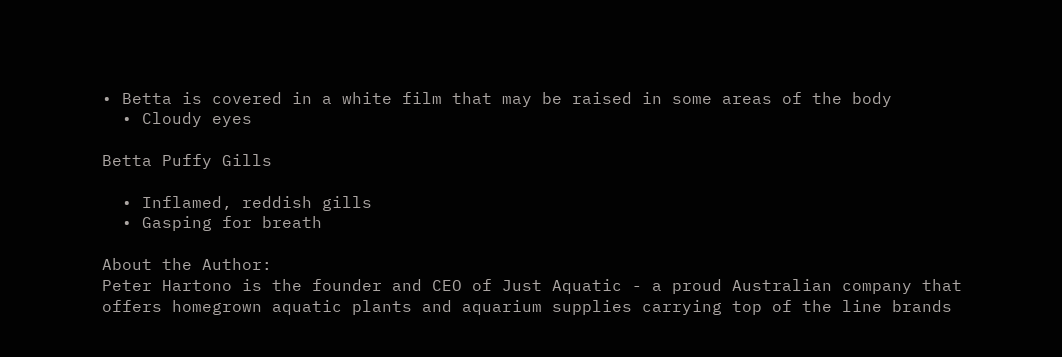• Betta is covered in a white film that may be raised in some areas of the body
  • Cloudy eyes

Betta Puffy Gills

  • Inflamed, reddish gills
  • Gasping for breath

About the Author:
Peter Hartono is the founder and CEO of Just Aquatic - a proud Australian company that offers homegrown aquatic plants and aquarium supplies carrying top of the line brands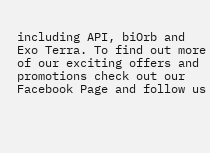including API, biOrb and Exo Terra. To find out more of our exciting offers and promotions check out our Facebook Page and follow us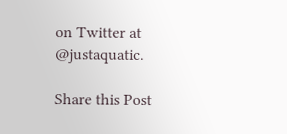on Twitter at @justaquatic.

Share this Post